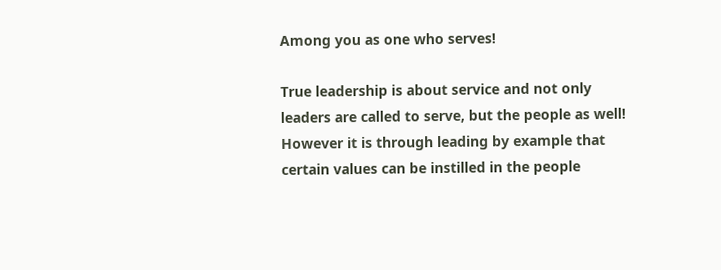Among you as one who serves!

True leadership is about service and not only leaders are called to serve, but the people as well! However it is through leading by example that certain values can be instilled in the people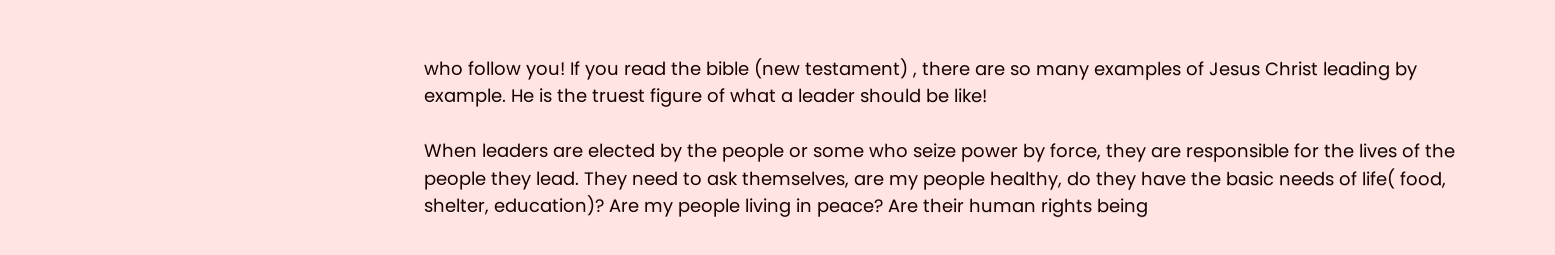who follow you! If you read the bible (new testament) , there are so many examples of Jesus Christ leading by example. He is the truest figure of what a leader should be like!

When leaders are elected by the people or some who seize power by force, they are responsible for the lives of the people they lead. They need to ask themselves, are my people healthy, do they have the basic needs of life( food, shelter, education)? Are my people living in peace? Are their human rights being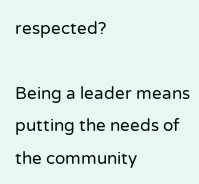respected?

Being a leader means putting the needs of the community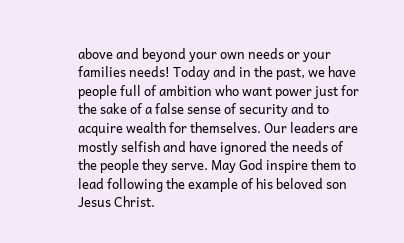above and beyond your own needs or your families needs! Today and in the past, we have people full of ambition who want power just for the sake of a false sense of security and to acquire wealth for themselves. Our leaders are mostly selfish and have ignored the needs of the people they serve. May God inspire them to lead following the example of his beloved son Jesus Christ.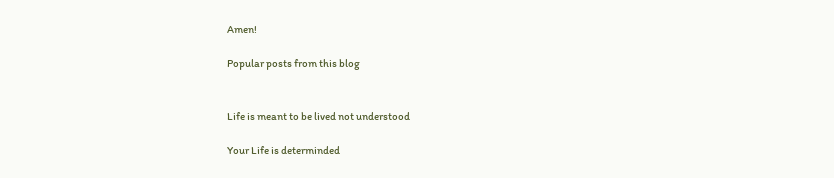Amen!

Popular posts from this blog


Life is meant to be lived not understood

Your Life is determinded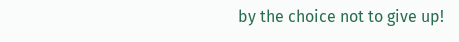by the choice not to give up!